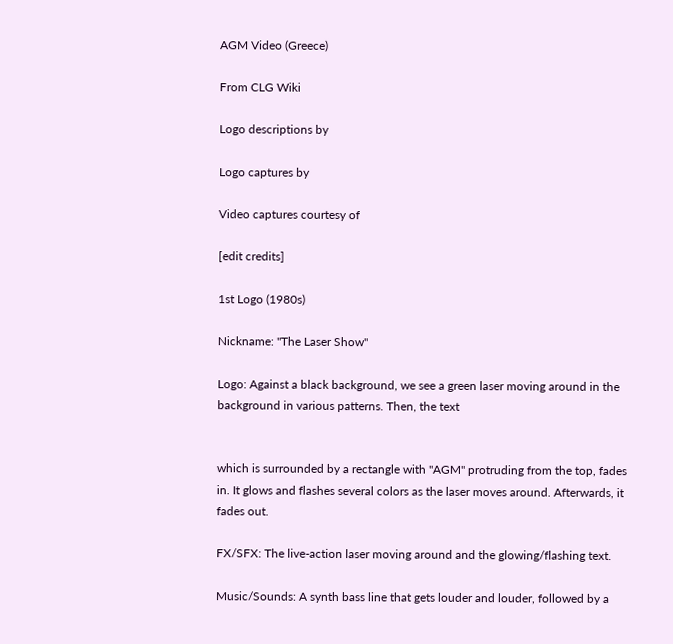AGM Video (Greece)

From CLG Wiki

Logo descriptions by

Logo captures by

Video captures courtesy of

[edit credits]

1st Logo (1980s)

Nickname: "The Laser Show"

Logo: Against a black background, we see a green laser moving around in the background in various patterns. Then, the text


which is surrounded by a rectangle with "AGM" protruding from the top, fades in. It glows and flashes several colors as the laser moves around. Afterwards, it fades out.

FX/SFX: The live-action laser moving around and the glowing/flashing text.

Music/Sounds: A synth bass line that gets louder and louder, followed by a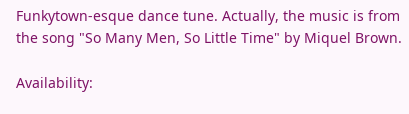Funkytown-esque dance tune. Actually, the music is from the song "So Many Men, So Little Time" by Miquel Brown.

Availability: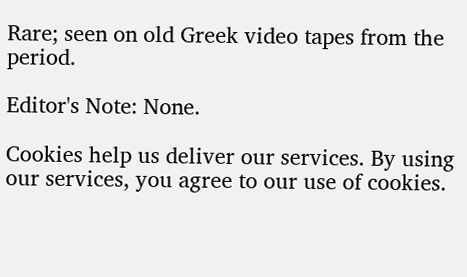Rare; seen on old Greek video tapes from the period.

Editor's Note: None.

Cookies help us deliver our services. By using our services, you agree to our use of cookies.